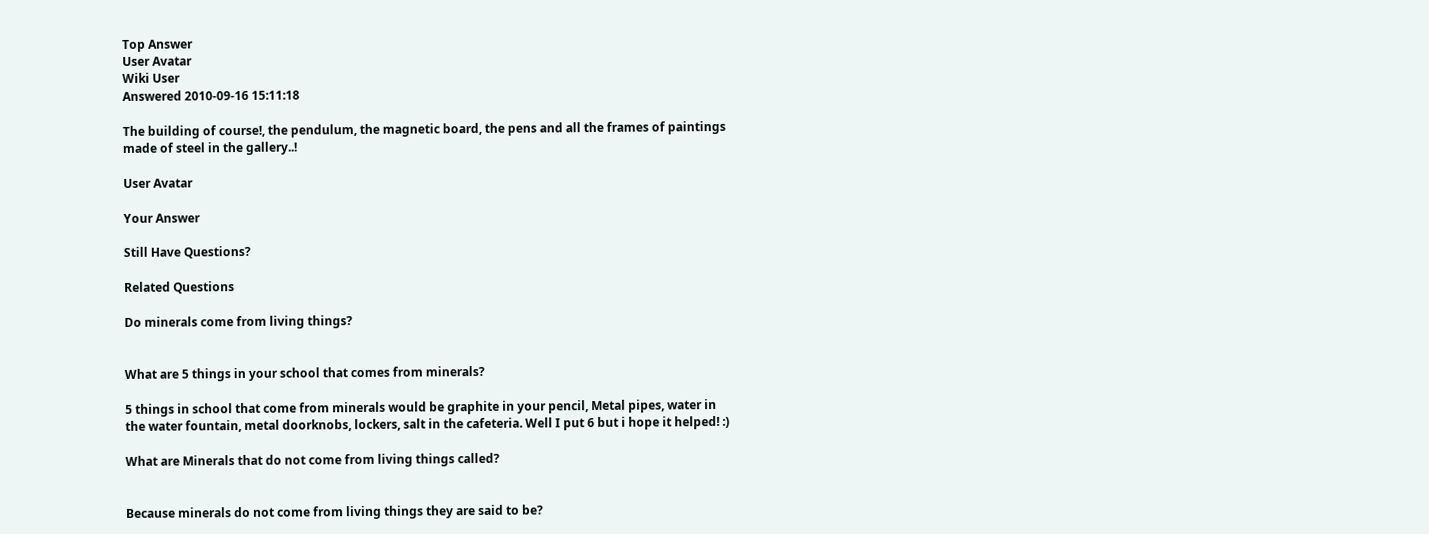Top Answer
User Avatar
Wiki User
Answered 2010-09-16 15:11:18

The building of course!, the pendulum, the magnetic board, the pens and all the frames of paintings made of steel in the gallery..!

User Avatar

Your Answer

Still Have Questions?

Related Questions

Do minerals come from living things?


What are 5 things in your school that comes from minerals?

5 things in school that come from minerals would be graphite in your pencil, Metal pipes, water in the water fountain, metal doorknobs, lockers, salt in the cafeteria. Well I put 6 but i hope it helped! :)

What are Minerals that do not come from living things called?


Because minerals do not come from living things they are said to be?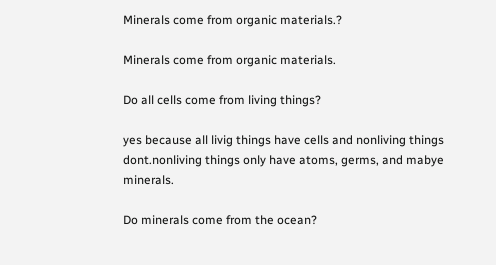Minerals come from organic materials.?

Minerals come from organic materials.

Do all cells come from living things?

yes because all livig things have cells and nonliving things dont.nonliving things only have atoms, germs, and mabye minerals.

Do minerals come from the ocean?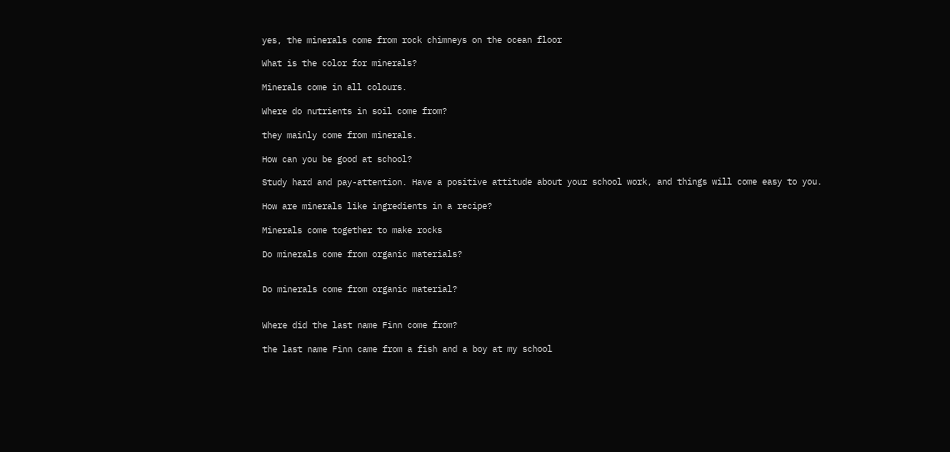yes, the minerals come from rock chimneys on the ocean floor

What is the color for minerals?

Minerals come in all colours.

Where do nutrients in soil come from?

they mainly come from minerals.

How can you be good at school?

Study hard and pay-attention. Have a positive attitude about your school work, and things will come easy to you.

How are minerals like ingredients in a recipe?

Minerals come together to make rocks

Do minerals come from organic materials?


Do minerals come from organic material?


Where did the last name Finn come from?

the last name Finn came from a fish and a boy at my school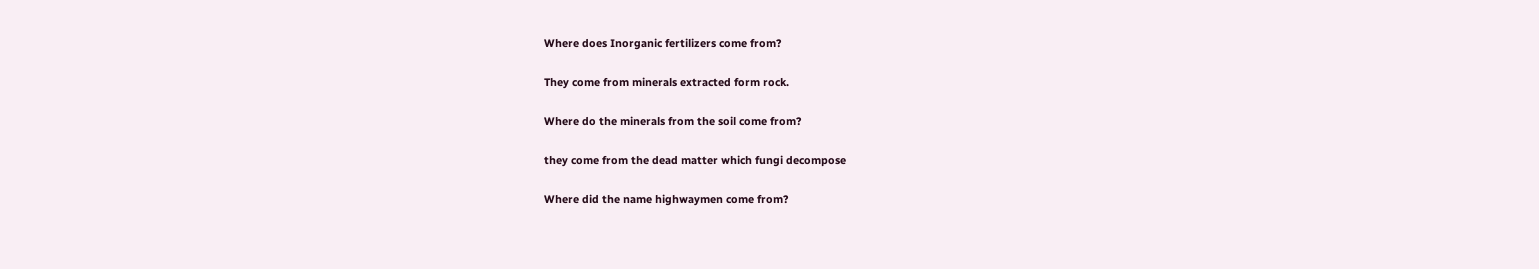Where does Inorganic fertilizers come from?

They come from minerals extracted form rock.

Where do the minerals from the soil come from?

they come from the dead matter which fungi decompose

Where did the name highwaymen come from?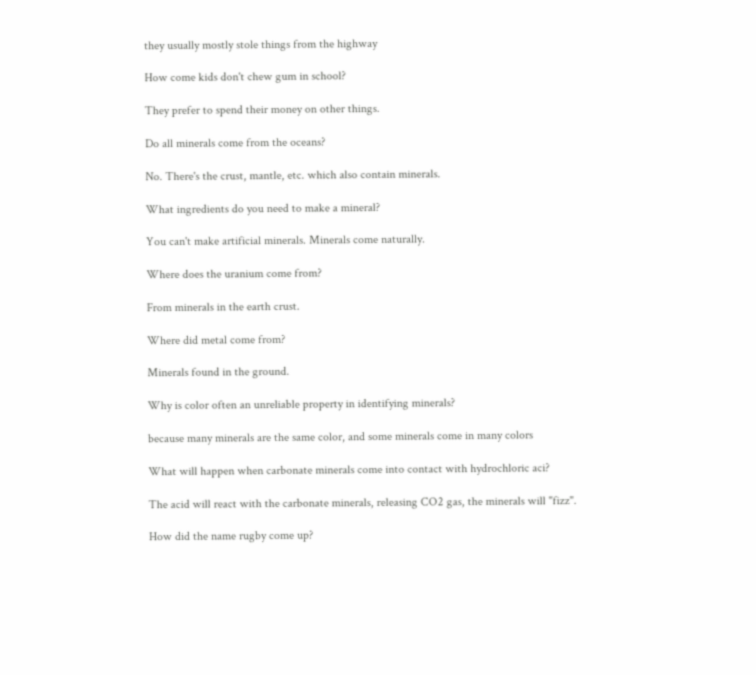they usually mostly stole things from the highway

How come kids don't chew gum in school?

They prefer to spend their money on other things.

Do all minerals come from the oceans?

No. There's the crust, mantle, etc. which also contain minerals.

What ingredients do you need to make a mineral?

You can't make artificial minerals. Minerals come naturally.

Where does the uranium come from?

From minerals in the earth crust.

Where did metal come from?

Minerals found in the ground.

Why is color often an unreliable property in identifying minerals?

because many minerals are the same color, and some minerals come in many colors

What will happen when carbonate minerals come into contact with hydrochloric aci?

The acid will react with the carbonate minerals, releasing CO2 gas, the minerals will "fizz".

How did the name rugby come up?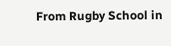From Rugby School in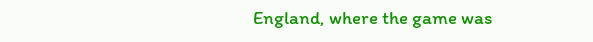England, where the game was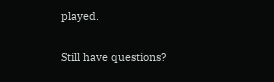played.

Still have questions?